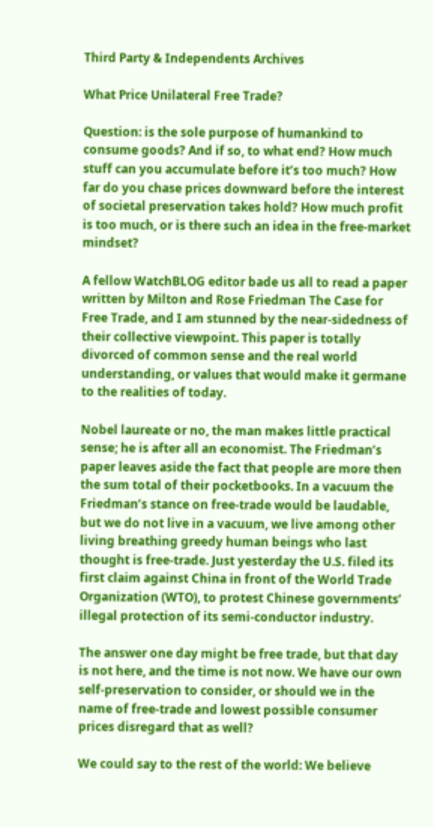Third Party & Independents Archives

What Price Unilateral Free Trade?

Question: is the sole purpose of humankind to consume goods? And if so, to what end? How much stuff can you accumulate before it’s too much? How far do you chase prices downward before the interest of societal preservation takes hold? How much profit is too much, or is there such an idea in the free-market mindset?

A fellow WatchBLOG editor bade us all to read a paper written by Milton and Rose Friedman The Case for Free Trade, and I am stunned by the near-sidedness of their collective viewpoint. This paper is totally divorced of common sense and the real world understanding, or values that would make it germane to the realities of today.

Nobel laureate or no, the man makes little practical sense; he is after all an economist. The Friedman’s paper leaves aside the fact that people are more then the sum total of their pocketbooks. In a vacuum the Friedman’s stance on free-trade would be laudable, but we do not live in a vacuum, we live among other living breathing greedy human beings who last thought is free-trade. Just yesterday the U.S. filed its first claim against China in front of the World Trade Organization (WTO), to protest Chinese governments’ illegal protection of its semi-conductor industry.

The answer one day might be free trade, but that day is not here, and the time is not now. We have our own self-preservation to consider, or should we in the name of free-trade and lowest possible consumer prices disregard that as well?

We could say to the rest of the world: We believe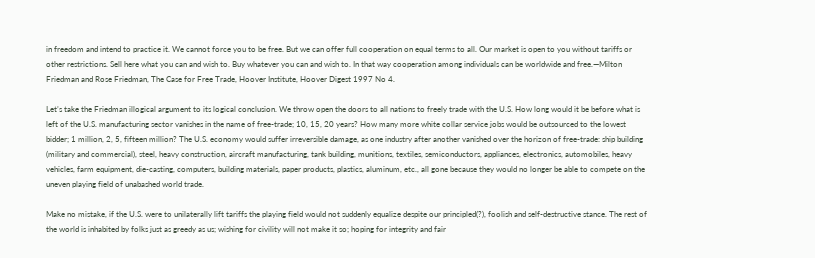in freedom and intend to practice it. We cannot force you to be free. But we can offer full cooperation on equal terms to all. Our market is open to you without tariffs or other restrictions. Sell here what you can and wish to. Buy whatever you can and wish to. In that way cooperation among individuals can be worldwide and free.—Milton Friedman and Rose Friedman, The Case for Free Trade, Hoover Institute, Hoover Digest 1997 No 4.

Let’s take the Friedman illogical argument to its logical conclusion. We throw open the doors to all nations to freely trade with the U.S. How long would it be before what is left of the U.S. manufacturing sector vanishes in the name of free-trade; 10, 15, 20 years? How many more white collar service jobs would be outsourced to the lowest bidder; 1 million, 2, 5, fifteen million? The U.S. economy would suffer irreversible damage, as one industry after another vanished over the horizon of free-trade: ship building (military and commercial), steel, heavy construction, aircraft manufacturing, tank building, munitions, textiles, semiconductors, appliances, electronics, automobiles, heavy vehicles, farm equipment, die-casting, computers, building materials, paper products, plastics, aluminum, etc., all gone because they would no longer be able to compete on the uneven playing field of unabashed world trade.

Make no mistake, if the U.S. were to unilaterally lift tariffs the playing field would not suddenly equalize despite our principled(?), foolish and self-destructive stance. The rest of the world is inhabited by folks just as greedy as us; wishing for civility will not make it so; hoping for integrity and fair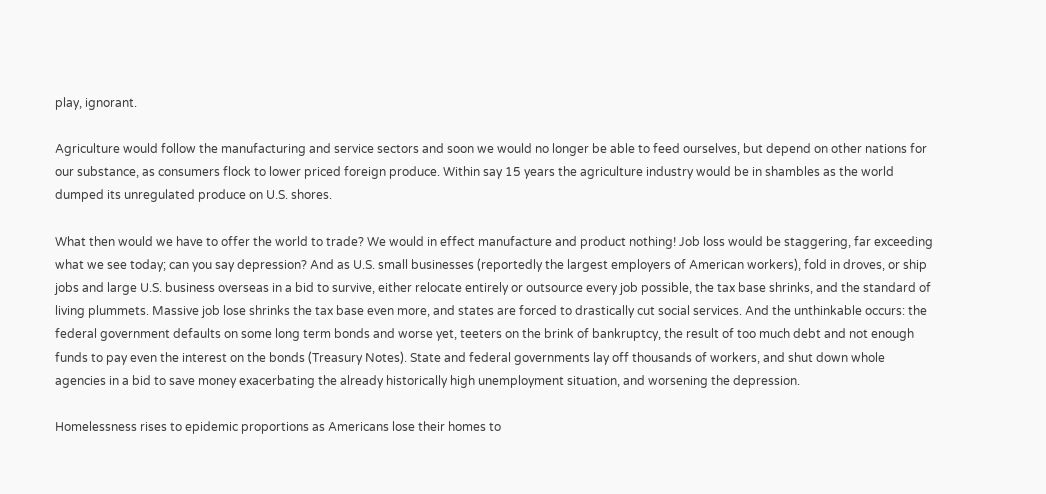play, ignorant.

Agriculture would follow the manufacturing and service sectors and soon we would no longer be able to feed ourselves, but depend on other nations for our substance, as consumers flock to lower priced foreign produce. Within say 15 years the agriculture industry would be in shambles as the world dumped its unregulated produce on U.S. shores.

What then would we have to offer the world to trade? We would in effect manufacture and product nothing! Job loss would be staggering, far exceeding what we see today; can you say depression? And as U.S. small businesses (reportedly the largest employers of American workers), fold in droves, or ship jobs and large U.S. business overseas in a bid to survive, either relocate entirely or outsource every job possible, the tax base shrinks, and the standard of living plummets. Massive job lose shrinks the tax base even more, and states are forced to drastically cut social services. And the unthinkable occurs: the federal government defaults on some long term bonds and worse yet, teeters on the brink of bankruptcy, the result of too much debt and not enough funds to pay even the interest on the bonds (Treasury Notes). State and federal governments lay off thousands of workers, and shut down whole agencies in a bid to save money exacerbating the already historically high unemployment situation, and worsening the depression.

Homelessness rises to epidemic proportions as Americans lose their homes to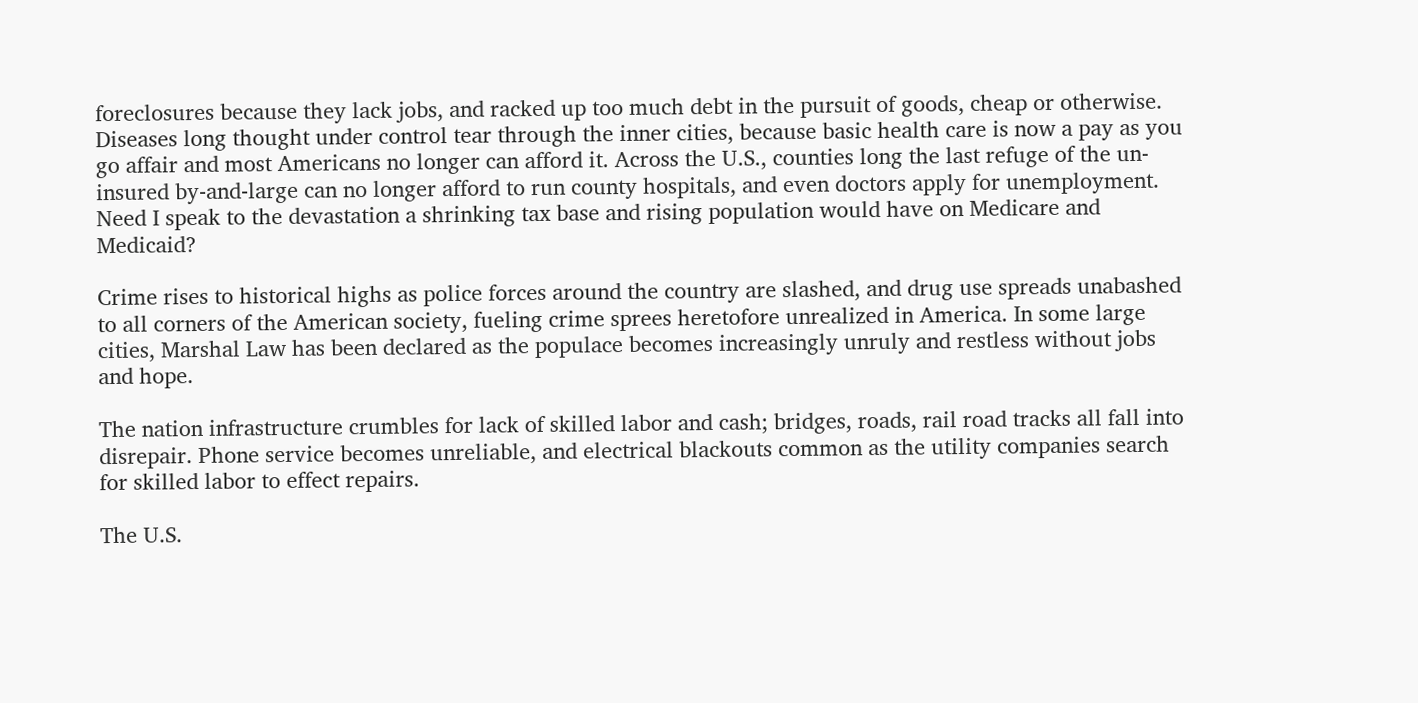foreclosures because they lack jobs, and racked up too much debt in the pursuit of goods, cheap or otherwise. Diseases long thought under control tear through the inner cities, because basic health care is now a pay as you go affair and most Americans no longer can afford it. Across the U.S., counties long the last refuge of the un-insured by-and-large can no longer afford to run county hospitals, and even doctors apply for unemployment. Need I speak to the devastation a shrinking tax base and rising population would have on Medicare and Medicaid?

Crime rises to historical highs as police forces around the country are slashed, and drug use spreads unabashed to all corners of the American society, fueling crime sprees heretofore unrealized in America. In some large cities, Marshal Law has been declared as the populace becomes increasingly unruly and restless without jobs and hope.

The nation infrastructure crumbles for lack of skilled labor and cash; bridges, roads, rail road tracks all fall into disrepair. Phone service becomes unreliable, and electrical blackouts common as the utility companies search for skilled labor to effect repairs.

The U.S.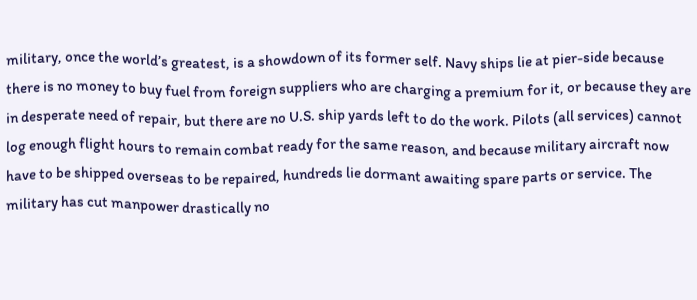military, once the world’s greatest, is a showdown of its former self. Navy ships lie at pier-side because there is no money to buy fuel from foreign suppliers who are charging a premium for it, or because they are in desperate need of repair, but there are no U.S. ship yards left to do the work. Pilots (all services) cannot log enough flight hours to remain combat ready for the same reason, and because military aircraft now have to be shipped overseas to be repaired, hundreds lie dormant awaiting spare parts or service. The military has cut manpower drastically no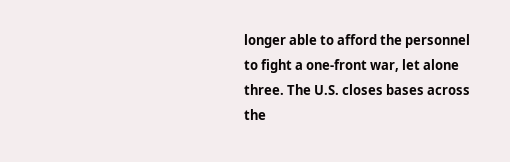longer able to afford the personnel to fight a one-front war, let alone three. The U.S. closes bases across the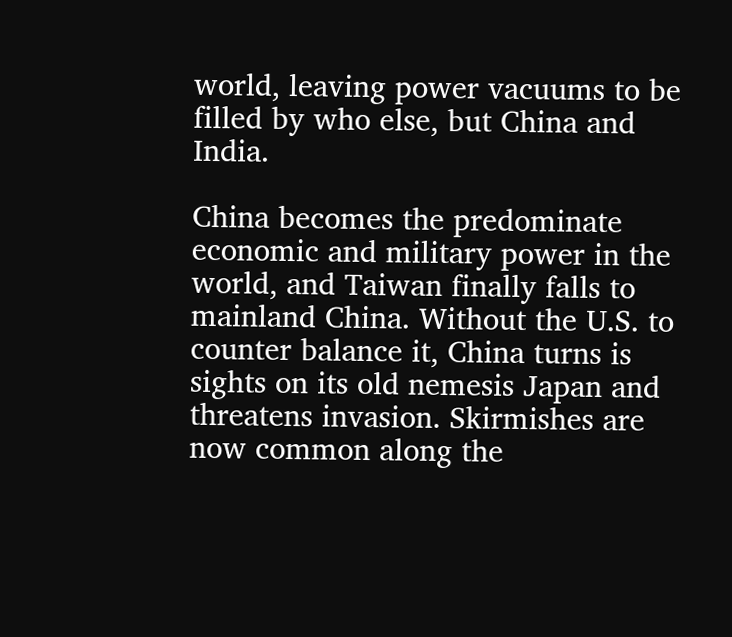world, leaving power vacuums to be filled by who else, but China and India.

China becomes the predominate economic and military power in the world, and Taiwan finally falls to mainland China. Without the U.S. to counter balance it, China turns is sights on its old nemesis Japan and threatens invasion. Skirmishes are now common along the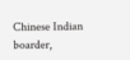Chinese Indian boarder,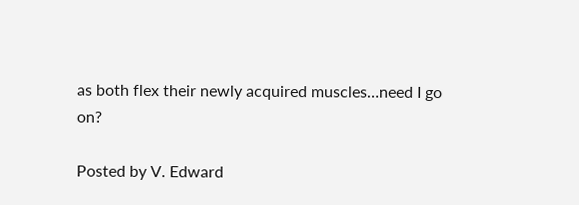as both flex their newly acquired muscles…need I go on?

Posted by V. Edward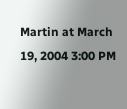Martin at March 19, 2004 3:00 PM